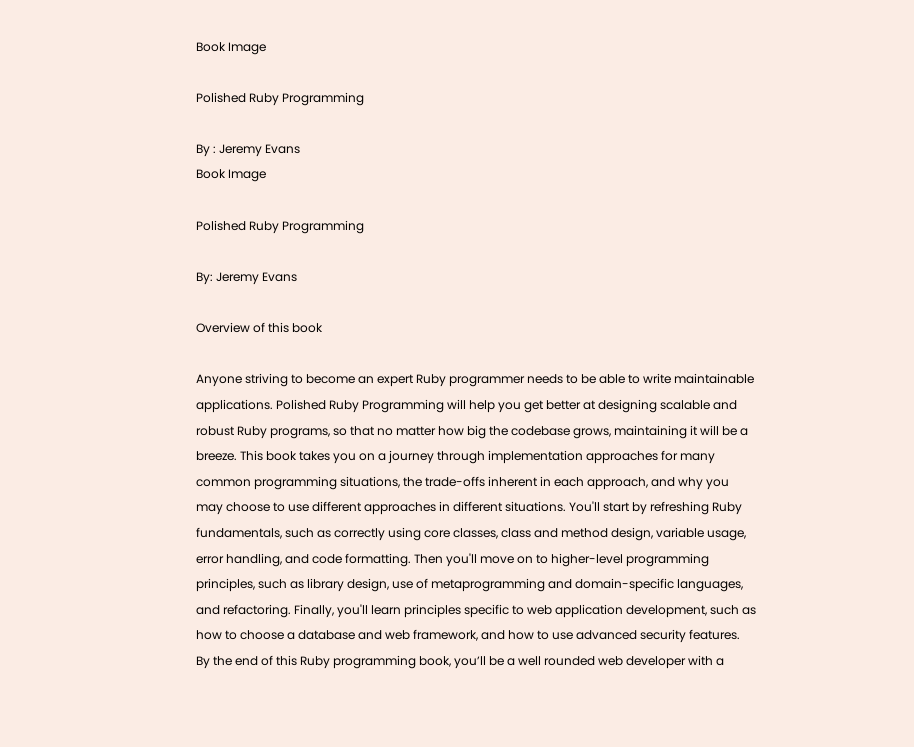Book Image

Polished Ruby Programming

By : Jeremy Evans
Book Image

Polished Ruby Programming

By: Jeremy Evans

Overview of this book

Anyone striving to become an expert Ruby programmer needs to be able to write maintainable applications. Polished Ruby Programming will help you get better at designing scalable and robust Ruby programs, so that no matter how big the codebase grows, maintaining it will be a breeze. This book takes you on a journey through implementation approaches for many common programming situations, the trade-offs inherent in each approach, and why you may choose to use different approaches in different situations. You'll start by refreshing Ruby fundamentals, such as correctly using core classes, class and method design, variable usage, error handling, and code formatting. Then you'll move on to higher-level programming principles, such as library design, use of metaprogramming and domain-specific languages, and refactoring. Finally, you'll learn principles specific to web application development, such as how to choose a database and web framework, and how to use advanced security features. By the end of this Ruby programming book, you’ll be a well rounded web developer with a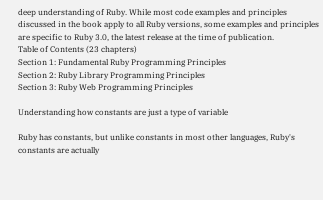deep understanding of Ruby. While most code examples and principles discussed in the book apply to all Ruby versions, some examples and principles are specific to Ruby 3.0, the latest release at the time of publication.
Table of Contents (23 chapters)
Section 1: Fundamental Ruby Programming Principles
Section 2: Ruby Library Programming Principles
Section 3: Ruby Web Programming Principles

Understanding how constants are just a type of variable

Ruby has constants, but unlike constants in most other languages, Ruby's constants are actually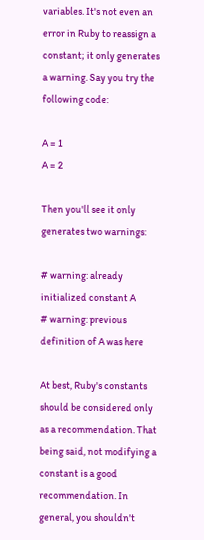variables. It's not even an error in Ruby to reassign a constant; it only generates a warning. Say you try the following code:

A = 1
A = 2

Then you'll see it only generates two warnings:

# warning: already initialized constant A
# warning: previous definition of A was here

At best, Ruby's constants should be considered only as a recommendation. That being said, not modifying a constant is a good recommendation. In general, you shouldn't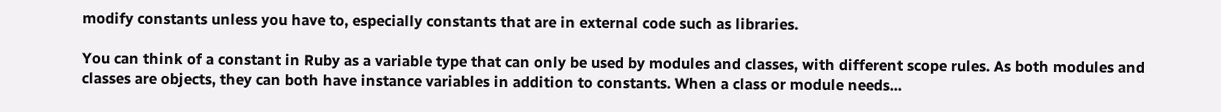modify constants unless you have to, especially constants that are in external code such as libraries.

You can think of a constant in Ruby as a variable type that can only be used by modules and classes, with different scope rules. As both modules and classes are objects, they can both have instance variables in addition to constants. When a class or module needs...